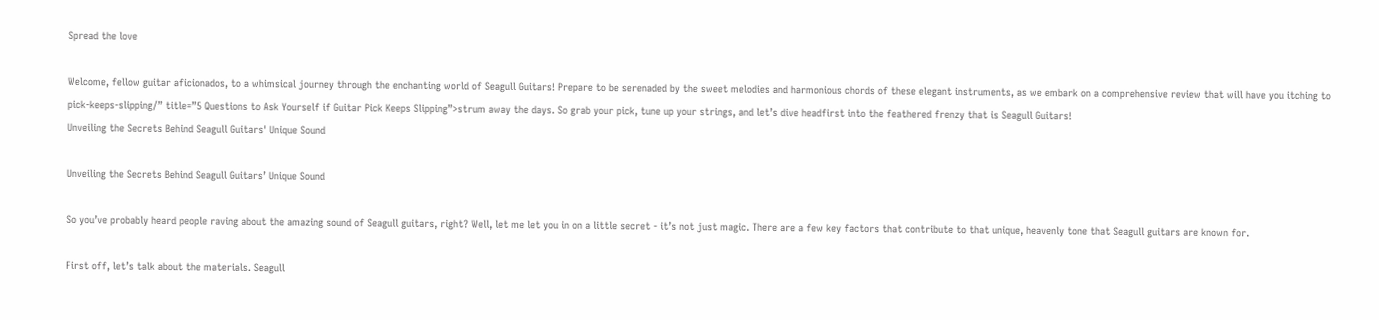Spread the love

Welcome, fellow guitar aficionados, to a whimsical journey through the enchanting world of Seagull Guitars! Prepare to be serenaded by the sweet melodies and harmonious chords of these elegant instruments, as we embark on a comprehensive review that will have you itching to pick-keeps-slipping/” title=”5 Questions to Ask Yourself if Guitar Pick Keeps Slipping”>strum away the days. So grab your pick, tune up your strings, and let’s dive headfirst into the feathered frenzy that is Seagull Guitars!
Unveiling the Secrets Behind Seagull Guitars' Unique Sound

Unveiling the Secrets Behind Seagull Guitars’ Unique Sound

So you’ve probably heard people raving about the amazing sound of Seagull guitars, right? Well, let me let you in on a little secret - it’s not just magic. There are a few key factors that contribute to that unique, heavenly tone that Seagull guitars are known for.

First off, let’s talk about the materials. Seagull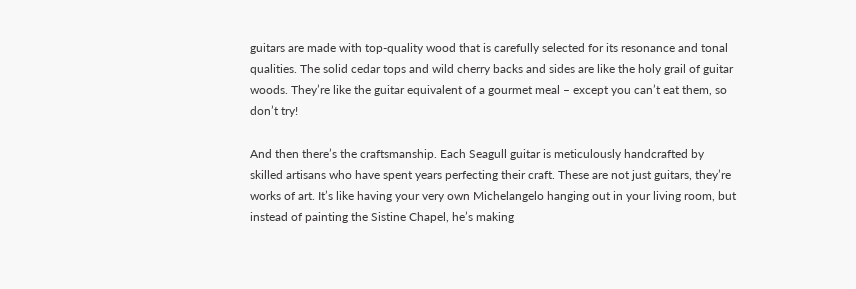guitars are made with top-quality wood that is carefully selected for its resonance and tonal qualities. The solid cedar tops and wild cherry backs and sides are like the holy grail of guitar woods. They’re like the guitar equivalent of a gourmet meal – except you can’t eat them, so don’t try!

And then there’s the craftsmanship. Each Seagull guitar is meticulously handcrafted by skilled artisans who have spent years perfecting their craft. These are not just guitars, they’re works of art. It’s like having your very own Michelangelo hanging out in your living room, but instead of painting the Sistine Chapel, he’s making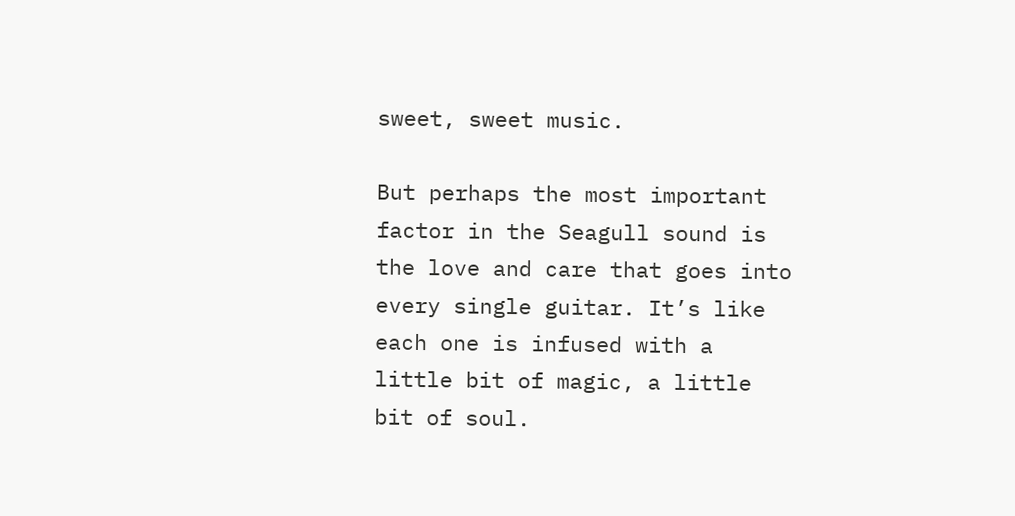sweet, sweet music.

But perhaps the most important factor in the Seagull sound is the love and care that goes into every single guitar. It’s like each one is infused with a little bit of magic, a little bit of soul.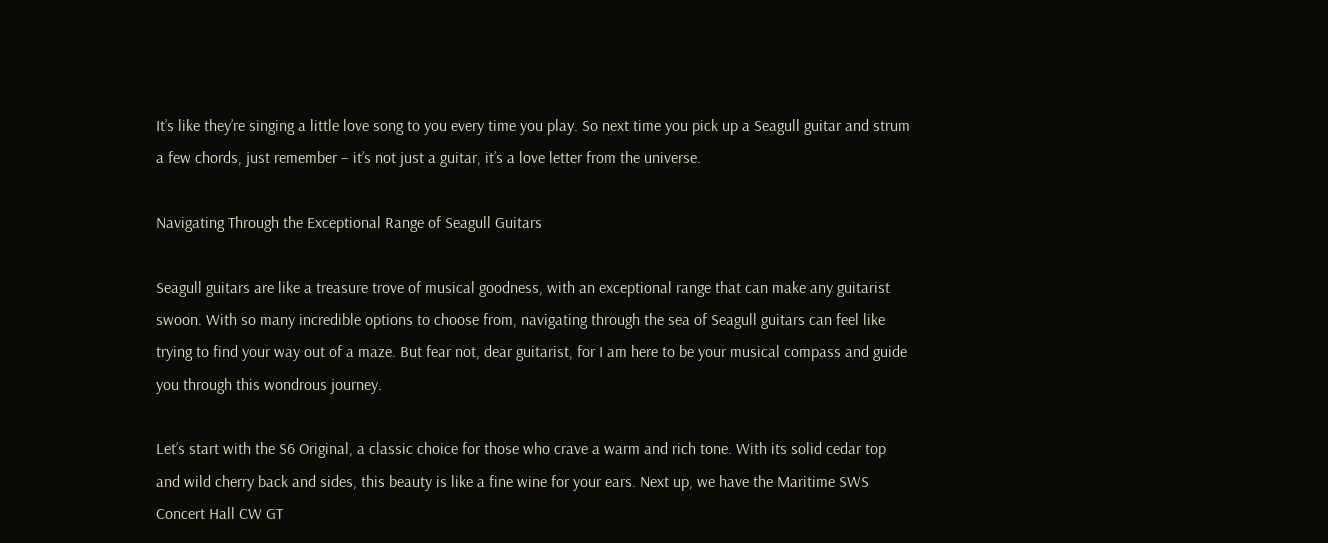It’s like they’re singing a little love song to you every time you play. So next time you pick up a Seagull guitar and strum a few chords, just remember – it’s not just a guitar, it’s a love letter from the universe.

Navigating Through the Exceptional Range of Seagull Guitars

Seagull guitars are like a treasure trove of musical goodness, with an exceptional range that can make any guitarist swoon. With so many incredible options to choose from, navigating through the sea of Seagull guitars can feel like trying to find your way out of a maze. But fear not, dear guitarist, for I am here to be your musical compass and guide you through this wondrous journey.

Let’s start with the S6 Original, a classic choice for those who crave a warm and rich tone. With its solid cedar top and wild cherry back and sides, this beauty is like a fine wine for your ears. Next up, we have the Maritime SWS Concert Hall CW GT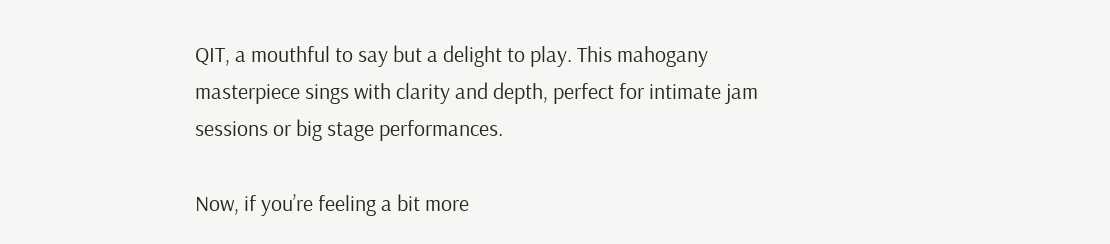QIT, a mouthful to say but a delight to play. This mahogany masterpiece sings with clarity and depth, perfect for intimate jam sessions or big stage performances.

Now, if you’re feeling a bit more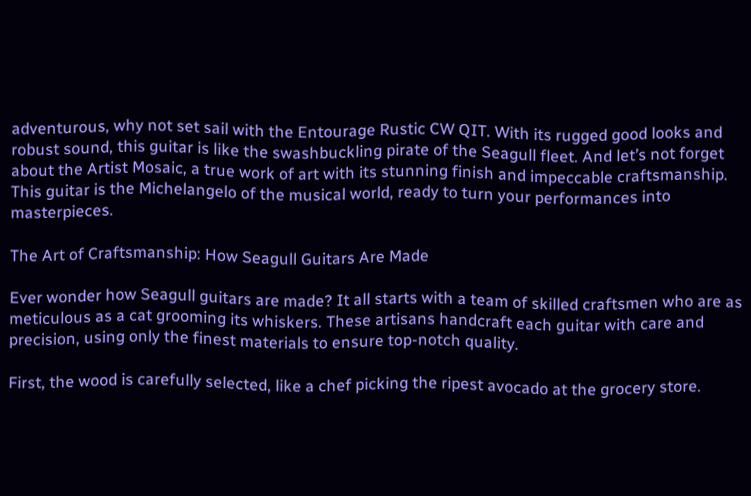adventurous, why not set sail with the Entourage Rustic CW QIT. With its rugged good looks and robust sound, this guitar is like the swashbuckling pirate of the Seagull fleet. And let’s not forget about the Artist Mosaic, a true work of art with its stunning finish and impeccable craftsmanship. This guitar is the Michelangelo of the musical world, ready to turn your performances into masterpieces.

The Art of Craftsmanship: How Seagull Guitars Are Made

Ever wonder how Seagull guitars are made? It all starts with a team of skilled craftsmen who are as meticulous as a cat grooming its whiskers. These artisans handcraft each guitar with care and precision, using only the finest materials to ensure top-notch quality.

First, the wood is carefully selected, like a chef picking the ripest avocado at the grocery store.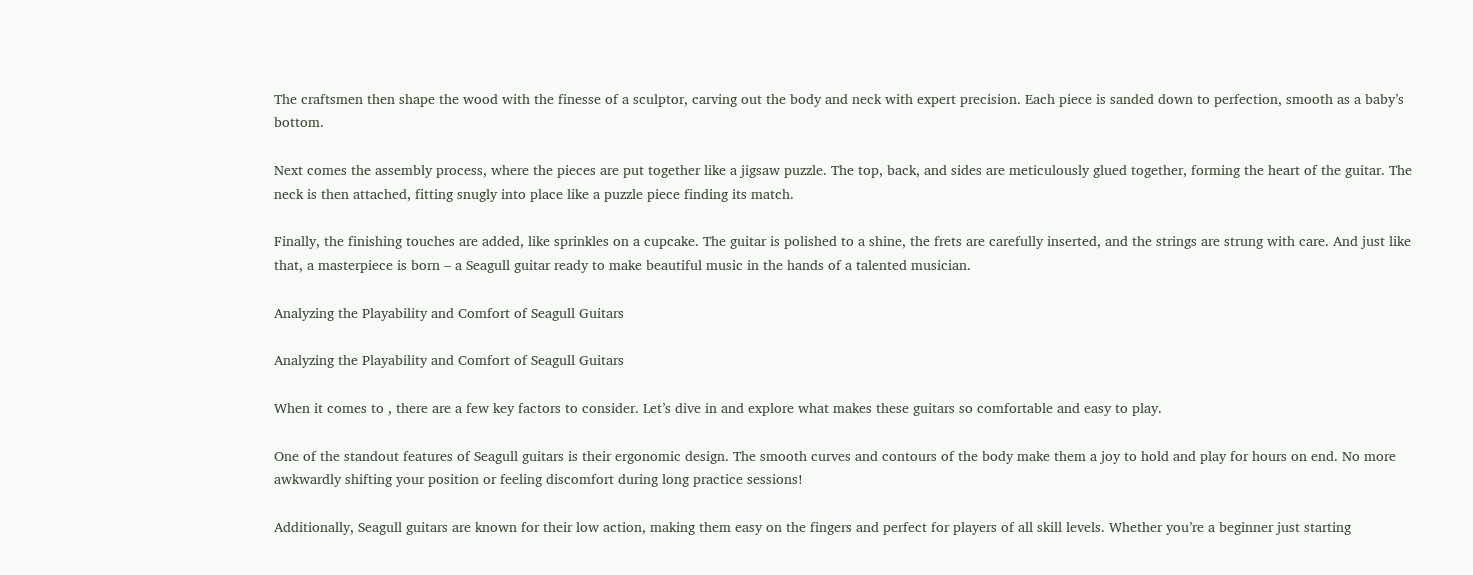The craftsmen then shape the wood with the finesse of a sculptor, carving out the body and neck with expert precision. Each piece is sanded down to perfection, smooth as a baby’s bottom.

Next comes the assembly process, where the pieces are put together like a jigsaw puzzle. The top, back, and sides are meticulously glued together, forming the heart of the guitar. The neck is then attached, fitting snugly into place like a puzzle piece finding its match.

Finally, the finishing touches are added, like sprinkles on a cupcake. The guitar is polished to a shine, the frets are carefully inserted, and the strings are strung with care. And just like that, a masterpiece is born – a Seagull guitar ready to make beautiful music in the hands of a talented musician.

Analyzing the Playability and Comfort of Seagull Guitars

Analyzing the Playability and Comfort of Seagull Guitars

When it comes to , there are a few key factors to consider. Let’s dive in and explore what makes these guitars so comfortable and easy to play.

One of the standout features of Seagull guitars is their ergonomic design. The smooth curves and contours of the body make them a joy to hold and play for hours on end. No more awkwardly shifting your position or feeling discomfort during long practice sessions!

Additionally, Seagull guitars are known for their low action, making them easy on the fingers and perfect for players of all skill levels. Whether you’re a beginner just starting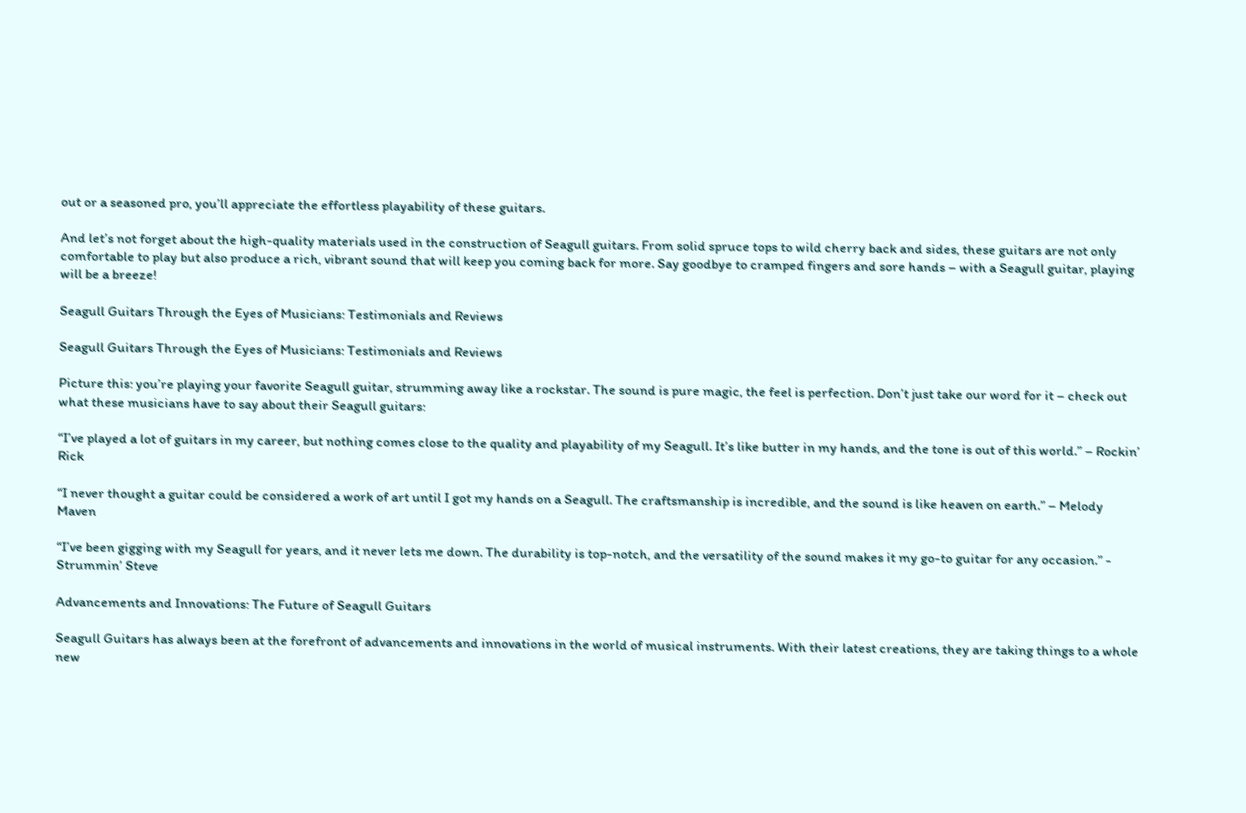out or a seasoned pro, you’ll appreciate the effortless playability of these guitars.

And let’s not forget about the high-quality materials used in the construction of Seagull guitars. From solid spruce tops to wild cherry back and sides, these guitars are not only comfortable to play but also produce a rich, vibrant sound that will keep you coming back for more. Say goodbye to cramped fingers and sore hands – with a Seagull guitar, playing will be a breeze!

Seagull Guitars Through the Eyes of Musicians: Testimonials and Reviews

Seagull Guitars Through the Eyes of Musicians: Testimonials and Reviews

Picture this: you’re playing your favorite Seagull guitar, strumming away like a rockstar. The sound is pure magic, the feel is perfection. Don’t just take our word for it – check out what these musicians have to say about their Seagull guitars:

“I’ve played a lot of guitars in my career, but nothing comes close to the quality and playability of my Seagull. It’s like butter in my hands, and the tone is out of this world.” – Rockin’ Rick

“I never thought a guitar could be considered a work of art until I got my hands on a Seagull. The craftsmanship is incredible, and the sound is like heaven on earth.” – Melody Maven

“I’ve been gigging with my Seagull for years, and it never lets me down. The durability is top-notch, and the versatility of the sound makes it my go-to guitar for any occasion.” - Strummin’ Steve

Advancements and Innovations: The Future of Seagull Guitars

Seagull Guitars has always been at the forefront of advancements and innovations in the world of musical instruments. With their latest creations, they are taking things to a whole new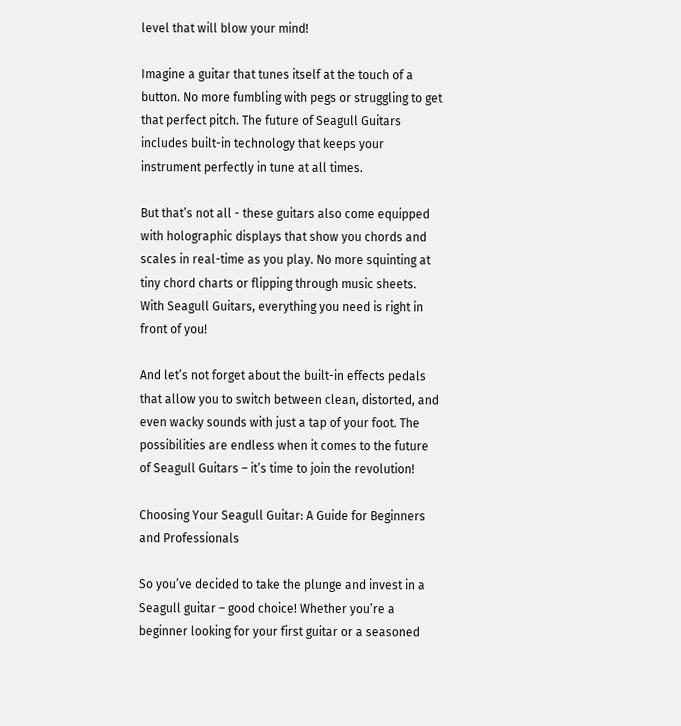level that will blow your mind!

Imagine a guitar that tunes itself at the touch of a button. No more fumbling with pegs or struggling to get that perfect pitch. The future of Seagull Guitars includes built-in technology that keeps your instrument perfectly in tune at all times.

But that’s not all - these guitars also come equipped with holographic displays that show you chords and scales in real-time as you play. No more squinting at tiny chord charts or flipping through music sheets. With Seagull Guitars, everything you need is right in front of you!

And let’s not forget about the built-in effects pedals that allow you to switch between clean, distorted, and even wacky sounds with just a tap of your foot. The possibilities are endless when it comes to the future of Seagull Guitars – it’s time to join the revolution!

Choosing Your Seagull Guitar: A Guide for Beginners and Professionals

So you’ve decided to take the plunge and invest in a Seagull guitar – good choice! Whether you’re a beginner looking for your first guitar or a seasoned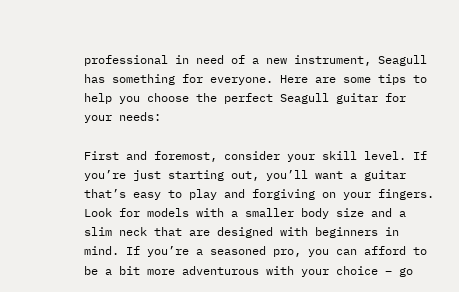professional in need of a new instrument, Seagull has something for everyone. Here are some tips to help you choose the perfect Seagull guitar for your needs:

First and foremost, consider your skill level. If you’re just starting out, you’ll want a guitar that’s easy to play and forgiving on your fingers. Look for models with a smaller body size and a slim neck that are designed with beginners in mind. If you’re a seasoned pro, you can afford to be a bit more adventurous with your choice – go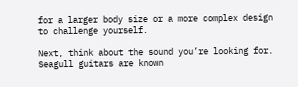for a larger body size or a more complex design to challenge yourself.

Next, think about the sound you’re looking for. Seagull guitars are known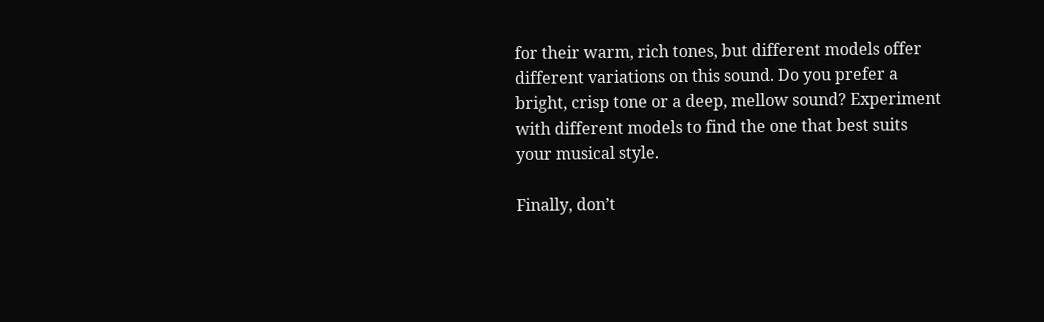for their warm, rich tones, but different models offer different variations on this sound. Do you prefer a bright, crisp tone or a deep, mellow sound? Experiment with different models to find the one that best suits your musical style.

Finally, don’t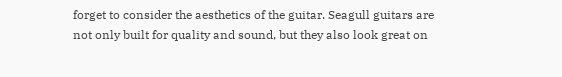forget to consider the aesthetics of the guitar. Seagull guitars are not only built for quality and sound, but they also look great on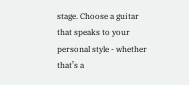stage. Choose a guitar that speaks to your personal style - whether that’s a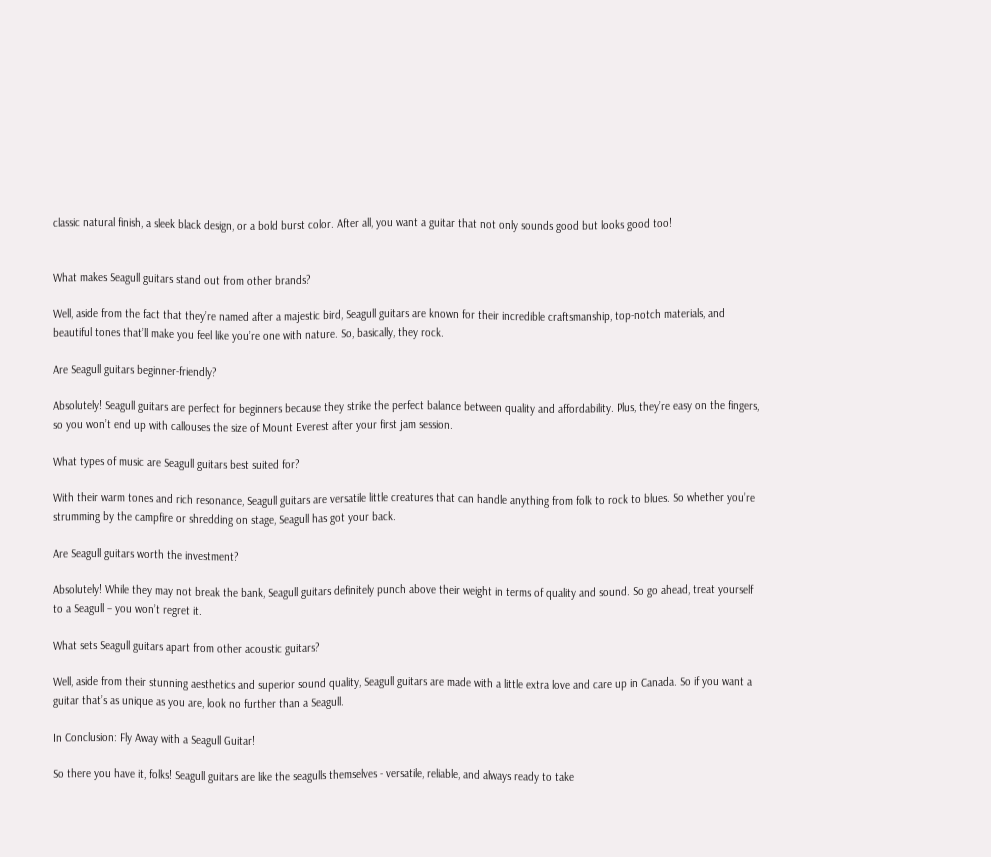classic natural finish, a sleek black design, or a bold burst color. After all, you want a guitar that not only sounds good but looks good too!


What makes Seagull guitars stand out from other brands?

Well, aside from the fact that they’re named after a majestic bird, Seagull guitars are known for their incredible craftsmanship, top-notch materials, and beautiful tones that’ll make you feel like you’re one with nature. So, basically, they rock.

Are Seagull guitars beginner-friendly?

Absolutely! Seagull guitars are perfect for beginners because they strike the perfect balance between quality and affordability. Plus, they’re easy on the fingers, so you won’t end up with callouses the size of Mount Everest after your first jam session.

What types of music are Seagull guitars best suited for?

With their warm tones and rich resonance, Seagull guitars are versatile little creatures that can handle anything from folk to rock to blues. So whether you’re strumming by the campfire or shredding on stage, Seagull has got your back.

Are Seagull guitars worth the investment?

Absolutely! While they may not break the bank, Seagull guitars definitely punch above their weight in terms of quality and sound. So go ahead, treat yourself to a Seagull – you won’t regret it.

What sets Seagull guitars apart from other acoustic guitars?

Well, aside from their stunning aesthetics and superior sound quality, Seagull guitars are made with a little extra love and care up in Canada. So if you want a guitar that’s as unique as you are, look no further than a Seagull.

In Conclusion: Fly Away with a Seagull Guitar!

So there you have it, folks! Seagull guitars are like the seagulls themselves - versatile, reliable, and always ready to take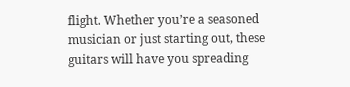flight. Whether you’re a seasoned musician or just starting out, these guitars will have you spreading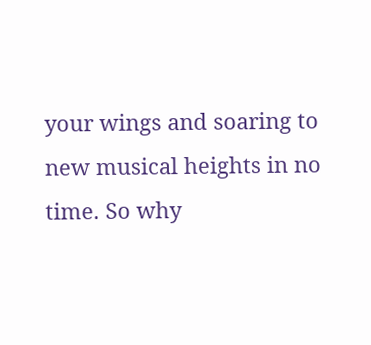your wings and soaring to new musical heights in no time. So why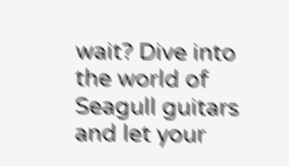wait? Dive into the world of Seagull guitars and let your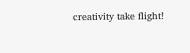creativity take flight!